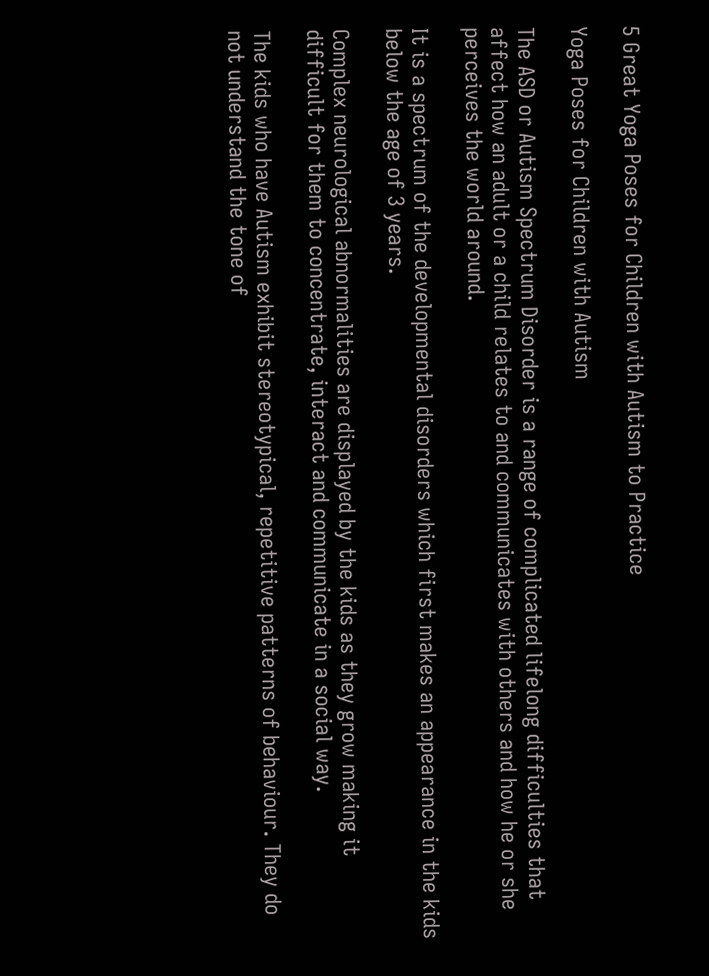5 Great Yoga Poses for Children with Autism to Practice

Yoga Poses for Children with Autism

The ASD or Autism Spectrum Disorder is a range of complicated lifelong difficulties that affect how an adult or a child relates to and communicates with others and how he or she perceives the world around.

It is a spectrum of the developmental disorders which first makes an appearance in the kids below the age of 3 years.

Complex neurological abnormalities are displayed by the kids as they grow making it difficult for them to concentrate, interact and communicate in a social way.

The kids who have Autism exhibit stereotypical, repetitive patterns of behaviour. They do not understand the tone of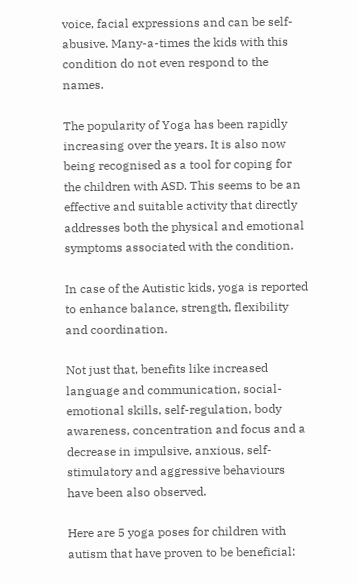voice, facial expressions and can be self-abusive. Many-a-times the kids with this condition do not even respond to the names.

The popularity of Yoga has been rapidly increasing over the years. It is also now being recognised as a tool for coping for the children with ASD. This seems to be an effective and suitable activity that directly addresses both the physical and emotional symptoms associated with the condition.

In case of the Autistic kids, yoga is reported to enhance balance, strength, flexibility and coordination.

Not just that, benefits like increased language and communication, social-emotional skills, self-regulation, body awareness, concentration and focus and a decrease in impulsive, anxious, self-stimulatory and aggressive behaviours have been also observed.

Here are 5 yoga poses for children with autism that have proven to be beneficial: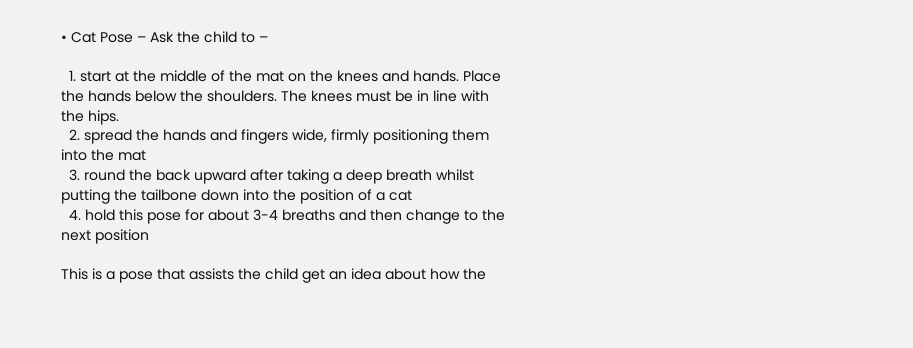• Cat Pose – Ask the child to –

  1. start at the middle of the mat on the knees and hands. Place the hands below the shoulders. The knees must be in line with the hips.
  2. spread the hands and fingers wide, firmly positioning them into the mat
  3. round the back upward after taking a deep breath whilst putting the tailbone down into the position of a cat
  4. hold this pose for about 3-4 breaths and then change to the next position

This is a pose that assists the child get an idea about how the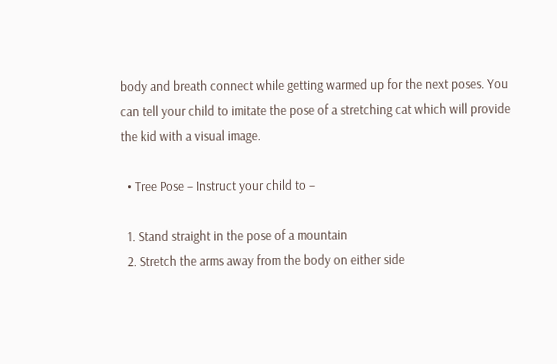body and breath connect while getting warmed up for the next poses. You can tell your child to imitate the pose of a stretching cat which will provide the kid with a visual image.

  • Tree Pose – Instruct your child to –

  1. Stand straight in the pose of a mountain
  2. Stretch the arms away from the body on either side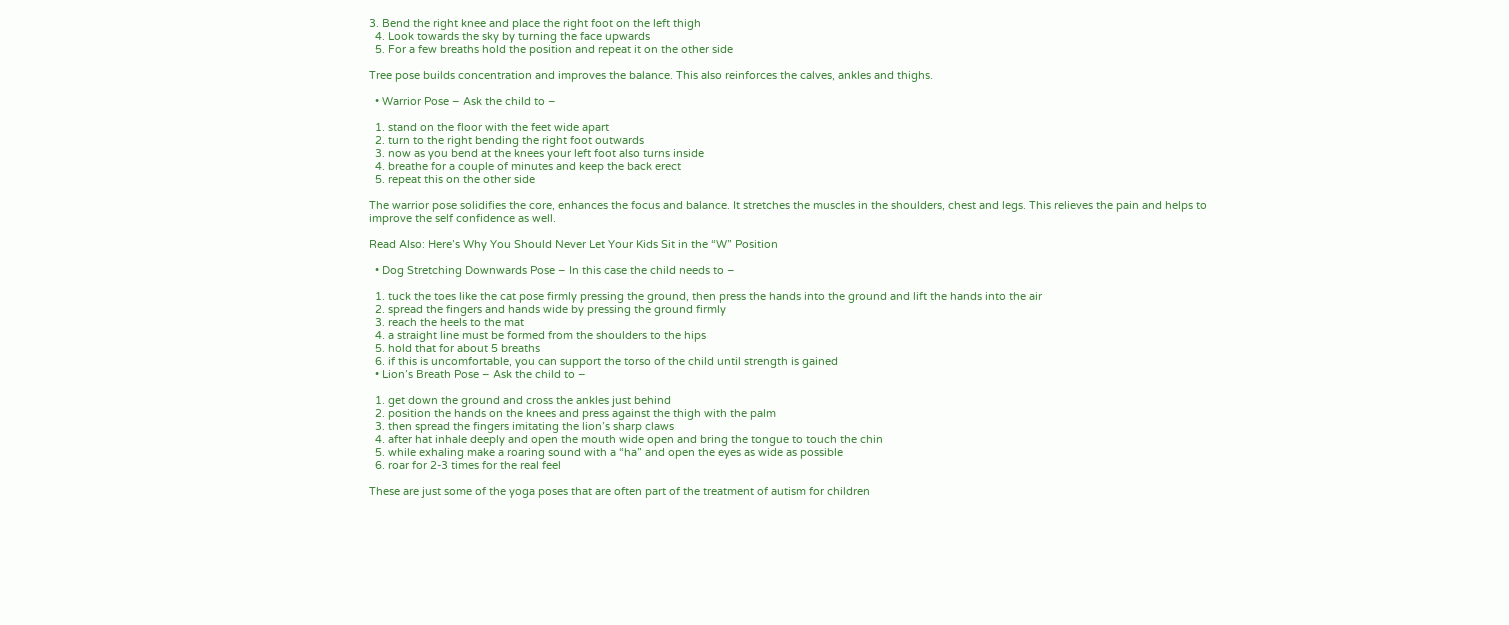3. Bend the right knee and place the right foot on the left thigh
  4. Look towards the sky by turning the face upwards
  5. For a few breaths hold the position and repeat it on the other side

Tree pose builds concentration and improves the balance. This also reinforces the calves, ankles and thighs.

  • Warrior Pose – Ask the child to –

  1. stand on the floor with the feet wide apart
  2. turn to the right bending the right foot outwards
  3. now as you bend at the knees your left foot also turns inside
  4. breathe for a couple of minutes and keep the back erect
  5. repeat this on the other side

The warrior pose solidifies the core, enhances the focus and balance. It stretches the muscles in the shoulders, chest and legs. This relieves the pain and helps to improve the self confidence as well.

Read Also: Here’s Why You Should Never Let Your Kids Sit in the “W” Position

  • Dog Stretching Downwards Pose – In this case the child needs to –

  1. tuck the toes like the cat pose firmly pressing the ground, then press the hands into the ground and lift the hands into the air
  2. spread the fingers and hands wide by pressing the ground firmly
  3. reach the heels to the mat
  4. a straight line must be formed from the shoulders to the hips
  5. hold that for about 5 breaths
  6. if this is uncomfortable, you can support the torso of the child until strength is gained
  • Lion’s Breath Pose – Ask the child to –

  1. get down the ground and cross the ankles just behind
  2. position the hands on the knees and press against the thigh with the palm
  3. then spread the fingers imitating the lion’s sharp claws
  4. after hat inhale deeply and open the mouth wide open and bring the tongue to touch the chin
  5. while exhaling make a roaring sound with a “ha” and open the eyes as wide as possible
  6. roar for 2-3 times for the real feel

These are just some of the yoga poses that are often part of the treatment of autism for children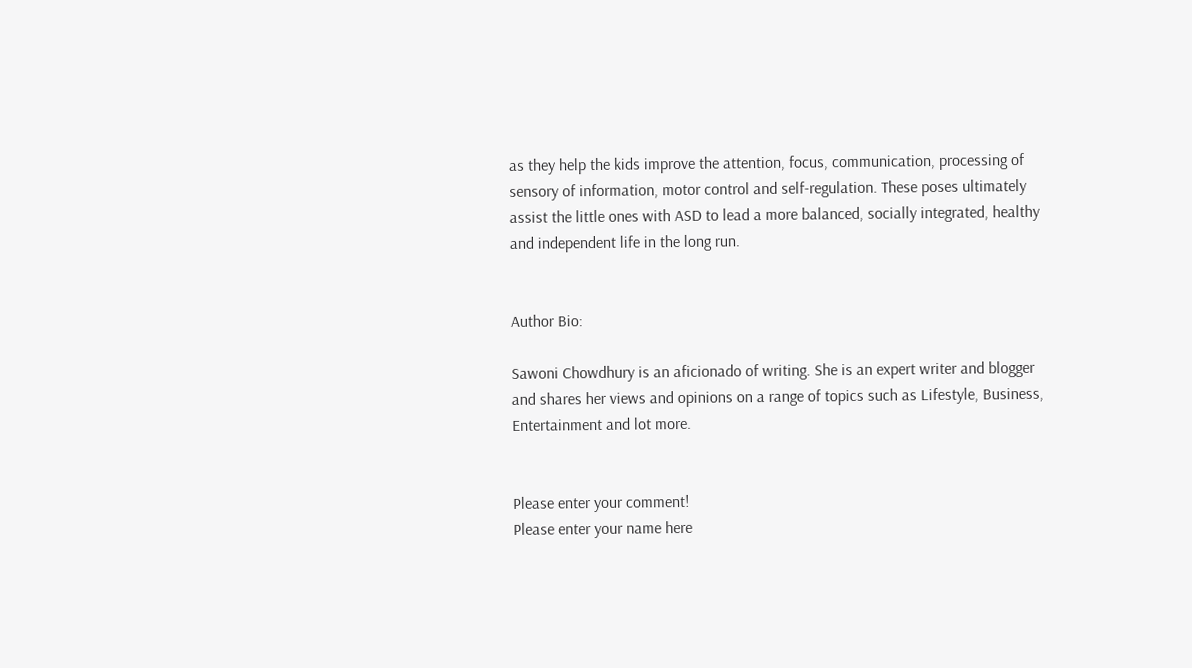as they help the kids improve the attention, focus, communication, processing of sensory of information, motor control and self-regulation. These poses ultimately assist the little ones with ASD to lead a more balanced, socially integrated, healthy and independent life in the long run.


Author Bio:

Sawoni Chowdhury is an aficionado of writing. She is an expert writer and blogger and shares her views and opinions on a range of topics such as Lifestyle, Business, Entertainment and lot more.


Please enter your comment!
Please enter your name here